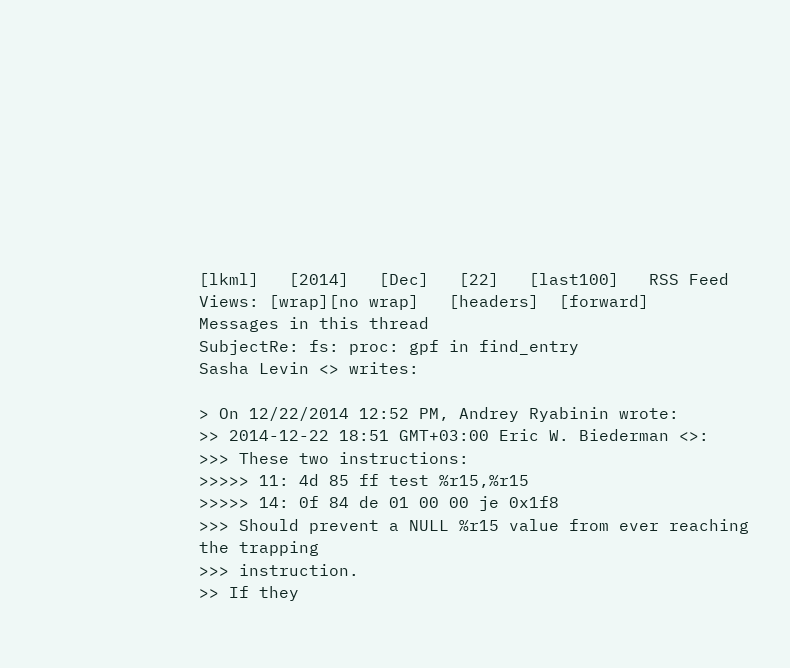[lkml]   [2014]   [Dec]   [22]   [last100]   RSS Feed
Views: [wrap][no wrap]   [headers]  [forward]
Messages in this thread
SubjectRe: fs: proc: gpf in find_entry
Sasha Levin <> writes:

> On 12/22/2014 12:52 PM, Andrey Ryabinin wrote:
>> 2014-12-22 18:51 GMT+03:00 Eric W. Biederman <>:
>>> These two instructions:
>>>>> 11: 4d 85 ff test %r15,%r15
>>>>> 14: 0f 84 de 01 00 00 je 0x1f8
>>> Should prevent a NULL %r15 value from ever reaching the trapping
>>> instruction.
>> If they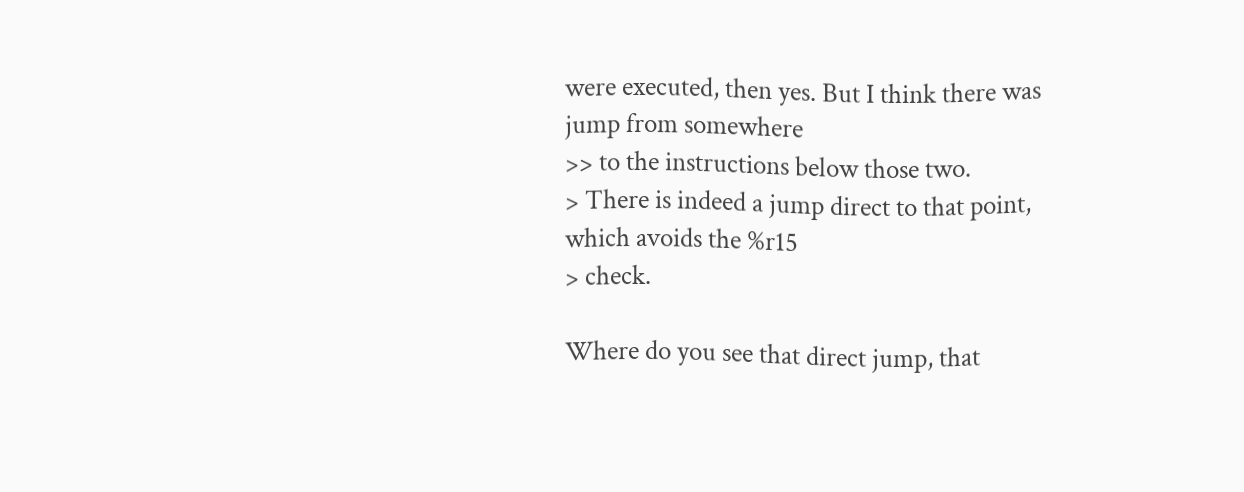were executed, then yes. But I think there was jump from somewhere
>> to the instructions below those two.
> There is indeed a jump direct to that point, which avoids the %r15
> check.

Where do you see that direct jump, that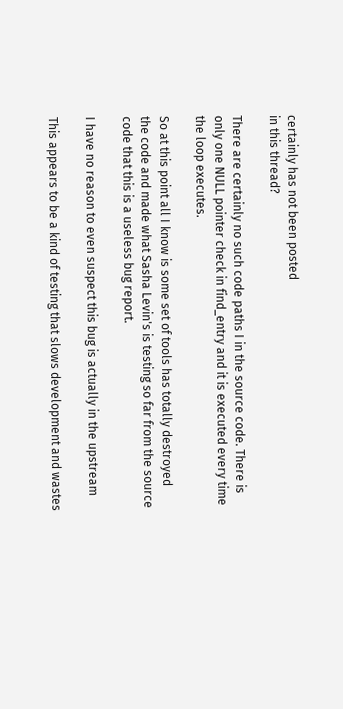certainly has not been posted
in this thread?

There are certainly no such code paths I in the source code. There is
only one NULL pointer check in find_entry and it is executed every time
the loop executes.

So at this point all I know is some set of tools has totally destroyed
the code and made what Sasha Levin's is testing so far from the source
code that this is a useless bug report.

I have no reason to even suspect this bug is actually in the upstream

This appears to be a kind of testing that slows development and wastes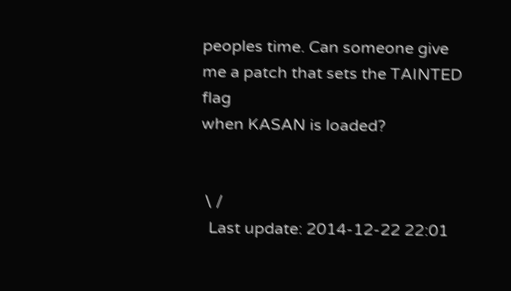peoples time. Can someone give me a patch that sets the TAINTED flag
when KASAN is loaded?


 \ /
  Last update: 2014-12-22 22:01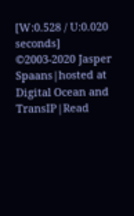[W:0.528 / U:0.020 seconds]
©2003-2020 Jasper Spaans|hosted at Digital Ocean and TransIP|Read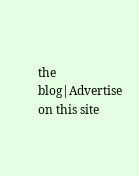the blog|Advertise on this site